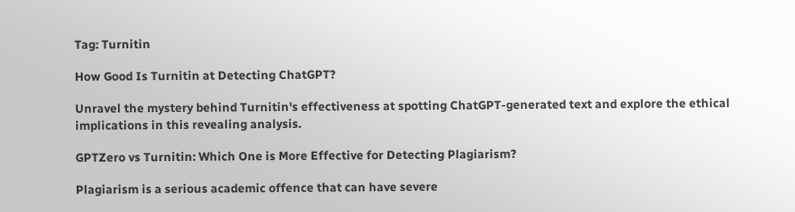Tag: Turnitin

How Good Is Turnitin at Detecting ChatGPT?

Unravel the mystery behind Turnitin's effectiveness at spotting ChatGPT-generated text and explore the ethical implications in this revealing analysis.

GPTZero vs Turnitin: Which One is More Effective for Detecting Plagiarism?

Plagiarism is a serious academic offence that can have severe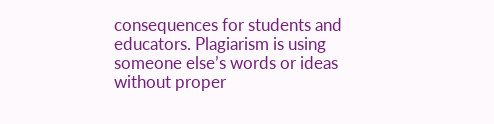consequences for students and educators. Plagiarism is using someone else’s words or ideas without proper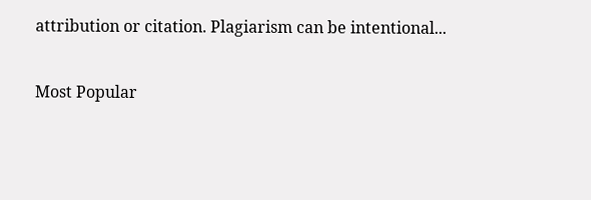attribution or citation. Plagiarism can be intentional...

Most Popular